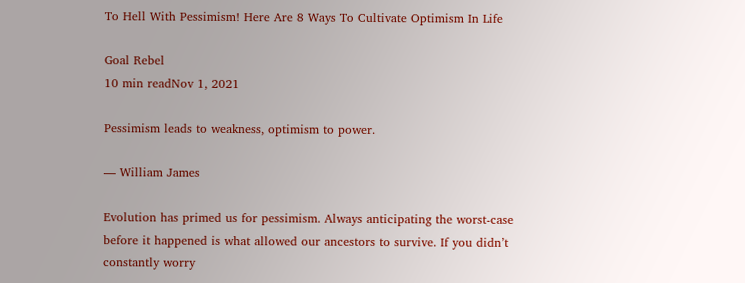To Hell With Pessimism! Here Are 8 Ways To Cultivate Optimism In Life

Goal Rebel
10 min readNov 1, 2021

Pessimism leads to weakness, optimism to power.

— William James

Evolution has primed us for pessimism. Always anticipating the worst-case before it happened is what allowed our ancestors to survive. If you didn’t constantly worry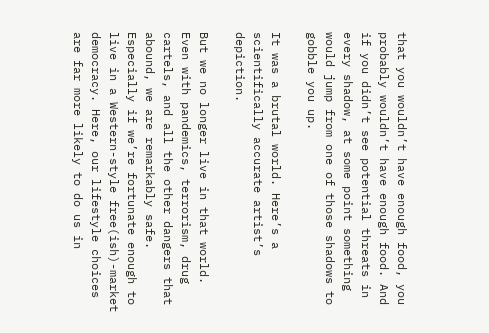that you wouldn’t have enough food, you probably wouldn’t have enough food. And if you didn’t see potential threats in every shadow, at some point something would jump from one of those shadows to gobble you up.

It was a brutal world. Here’s a scientifically accurate artist’s depiction.

But we no longer live in that world. Even with pandemics, terrorism, drug cartels, and all the other dangers that abound, we are remarkably safe. Especially if we’re fortunate enough to live in a Western-style free(ish)-market democracy. Here, our lifestyle choices are far more likely to do us in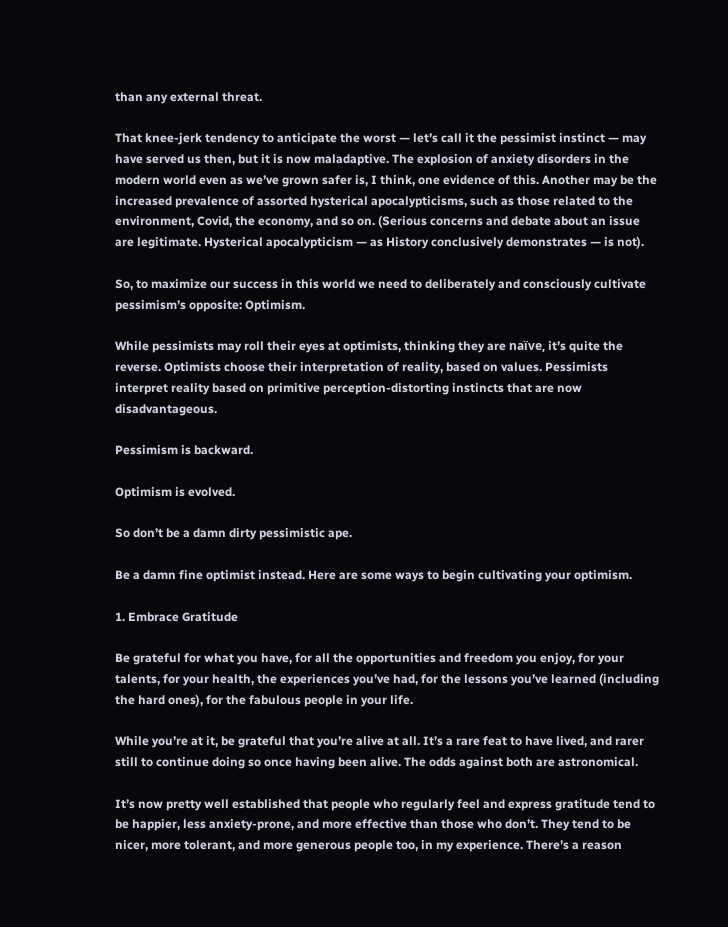than any external threat.

That knee-jerk tendency to anticipate the worst — let’s call it the pessimist instinct — may have served us then, but it is now maladaptive. The explosion of anxiety disorders in the modern world even as we’ve grown safer is, I think, one evidence of this. Another may be the increased prevalence of assorted hysterical apocalypticisms, such as those related to the environment, Covid, the economy, and so on. (Serious concerns and debate about an issue are legitimate. Hysterical apocalypticism — as History conclusively demonstrates — is not).

So, to maximize our success in this world we need to deliberately and consciously cultivate pessimism’s opposite: Optimism.

While pessimists may roll their eyes at optimists, thinking they are naïve, it’s quite the reverse. Optimists choose their interpretation of reality, based on values. Pessimists interpret reality based on primitive perception-distorting instincts that are now disadvantageous.

Pessimism is backward.

Optimism is evolved.

So don’t be a damn dirty pessimistic ape.

Be a damn fine optimist instead. Here are some ways to begin cultivating your optimism.

1. Embrace Gratitude

Be grateful for what you have, for all the opportunities and freedom you enjoy, for your talents, for your health, the experiences you’ve had, for the lessons you’ve learned (including the hard ones), for the fabulous people in your life.

While you’re at it, be grateful that you’re alive at all. It’s a rare feat to have lived, and rarer still to continue doing so once having been alive. The odds against both are astronomical.

It’s now pretty well established that people who regularly feel and express gratitude tend to be happier, less anxiety-prone, and more effective than those who don’t. They tend to be nicer, more tolerant, and more generous people too, in my experience. There’s a reason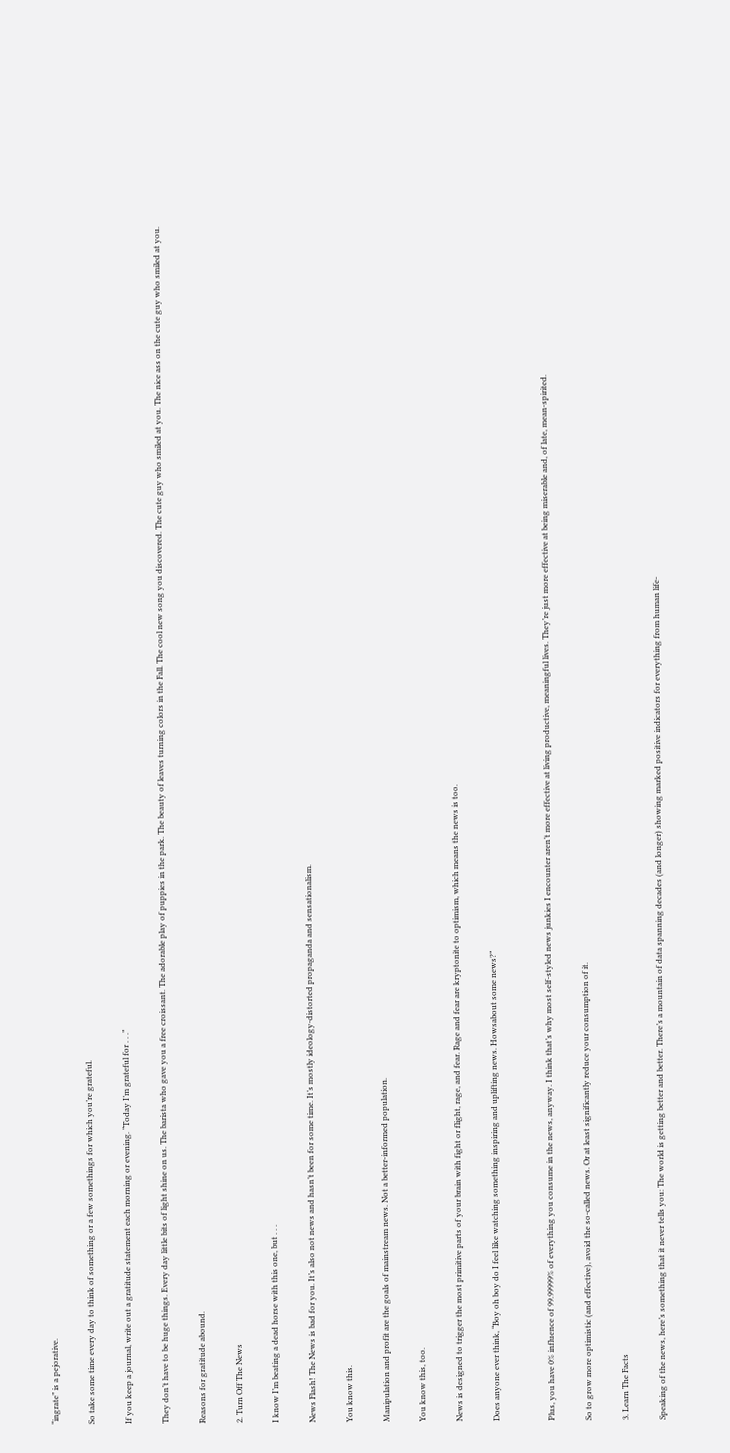“ingrate” is a pejorative.

So take some time every day to think of something or a few somethings for which you’re grateful.

If you keep a journal, write out a gratitude statement each morning or evening. “Today I’m grateful for . . .”

They don’t have to be huge things. Every day little bits of light shine on us. The barista who gave you a free croissant. The adorable play of puppies in the park. The beauty of leaves turning colors in the Fall. The cool new song you discovered. The cute guy who smiled at you. The nice ass on the cute guy who smiled at you.

Reasons for gratitude abound.

2. Turn Off The News

I know I’m beating a dead horse with this one, but . . .

News Flash! The News is bad for you. It’s also not news and hasn’t been for some time. It’s mostly ideology-distorted propaganda and sensationalism.

You know this.

Manipulation and profit are the goals of mainstream news. Not a better-informed population.

You know this, too.

News is designed to trigger the most primitive parts of your brain with fight or flight, rage, and fear. Rage and fear are kryptonite to optimism, which means the news is too.

Does anyone ever think, “Boy oh boy do I feel like watching something inspiring and uplifting news. Howsabout some news?”


Plus, you have 0% influence of 99.99999% of everything you consume in the news, anyway. I think that’s why most self-styled news junkies I encounter aren’t more effective at living productive, meaningful lives. They’re just more effective at being miserable and, of late, mean-spirited.

So to grow more optimistic (and effective), avoid the so-called news. Or at least significantly reduce your consumption of it.

3. Learn The Facts

Speaking of the news, here’s something that it never tells you: The world is getting better and better. There’s a mountain of data spanning decades (and longer) showing marked positive indicators for everything from human life-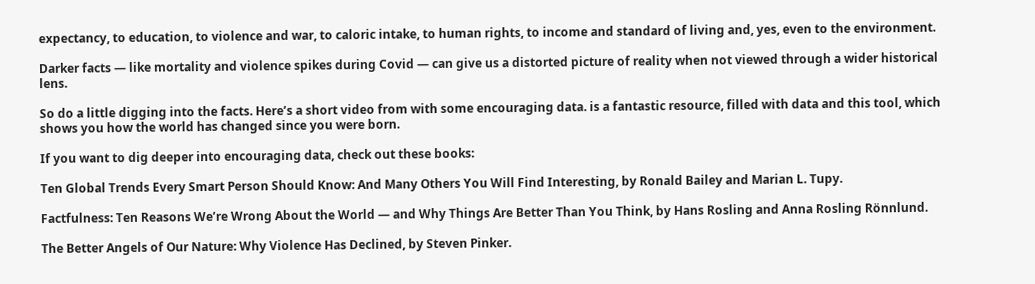expectancy, to education, to violence and war, to caloric intake, to human rights, to income and standard of living and, yes, even to the environment.

Darker facts — like mortality and violence spikes during Covid — can give us a distorted picture of reality when not viewed through a wider historical lens.

So do a little digging into the facts. Here’s a short video from with some encouraging data. is a fantastic resource, filled with data and this tool, which shows you how the world has changed since you were born.

If you want to dig deeper into encouraging data, check out these books:

Ten Global Trends Every Smart Person Should Know: And Many Others You Will Find Interesting, by Ronald Bailey and Marian L. Tupy.

Factfulness: Ten Reasons We’re Wrong About the World — and Why Things Are Better Than You Think, by Hans Rosling and Anna Rosling Rönnlund.

The Better Angels of Our Nature: Why Violence Has Declined, by Steven Pinker.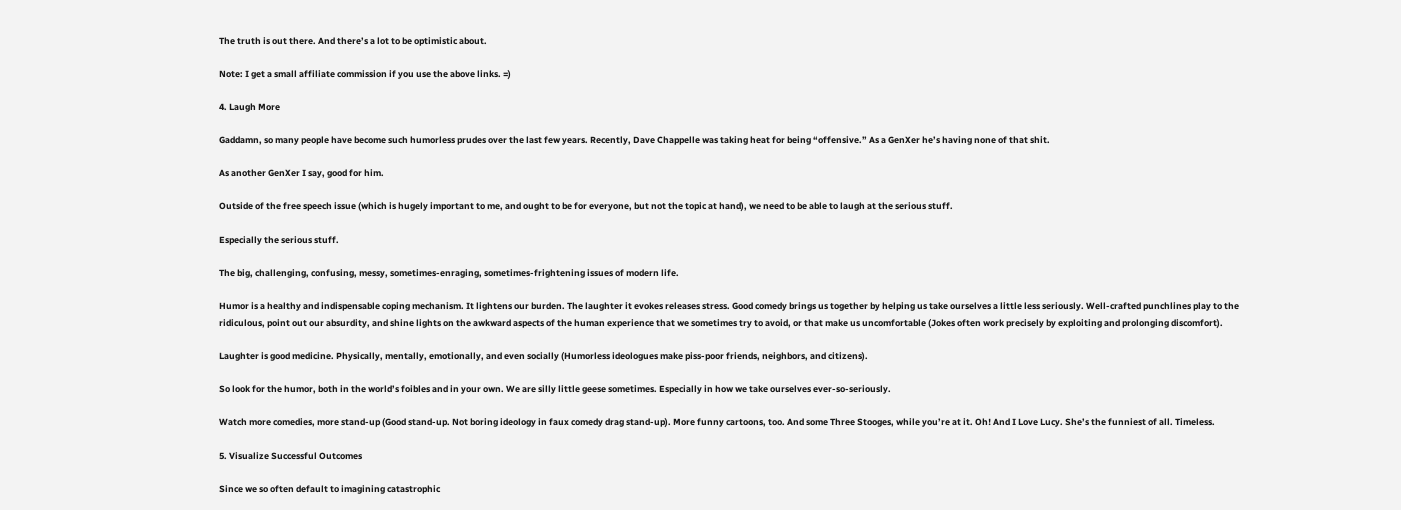The truth is out there. And there’s a lot to be optimistic about.

Note: I get a small affiliate commission if you use the above links. =)

4. Laugh More

Gaddamn, so many people have become such humorless prudes over the last few years. Recently, Dave Chappelle was taking heat for being “offensive.” As a GenXer he’s having none of that shit.

As another GenXer I say, good for him.

Outside of the free speech issue (which is hugely important to me, and ought to be for everyone, but not the topic at hand), we need to be able to laugh at the serious stuff.

Especially the serious stuff.

The big, challenging, confusing, messy, sometimes-enraging, sometimes-frightening issues of modern life.

Humor is a healthy and indispensable coping mechanism. It lightens our burden. The laughter it evokes releases stress. Good comedy brings us together by helping us take ourselves a little less seriously. Well-crafted punchlines play to the ridiculous, point out our absurdity, and shine lights on the awkward aspects of the human experience that we sometimes try to avoid, or that make us uncomfortable (Jokes often work precisely by exploiting and prolonging discomfort).

Laughter is good medicine. Physically, mentally, emotionally, and even socially (Humorless ideologues make piss-poor friends, neighbors, and citizens).

So look for the humor, both in the world’s foibles and in your own. We are silly little geese sometimes. Especially in how we take ourselves ever-so-seriously.

Watch more comedies, more stand-up (Good stand-up. Not boring ideology in faux comedy drag stand-up). More funny cartoons, too. And some Three Stooges, while you’re at it. Oh! And I Love Lucy. She’s the funniest of all. Timeless.

5. Visualize Successful Outcomes

Since we so often default to imagining catastrophic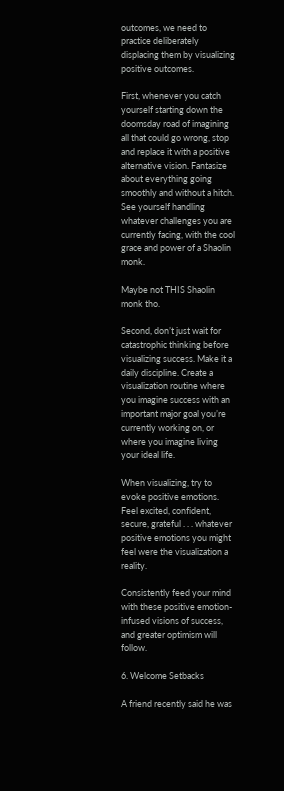outcomes, we need to practice deliberately displacing them by visualizing positive outcomes.

First, whenever you catch yourself starting down the doomsday road of imagining all that could go wrong, stop and replace it with a positive alternative vision. Fantasize about everything going smoothly and without a hitch. See yourself handling whatever challenges you are currently facing, with the cool grace and power of a Shaolin monk.

Maybe not THIS Shaolin monk tho.

Second, don’t just wait for catastrophic thinking before visualizing success. Make it a daily discipline. Create a visualization routine where you imagine success with an important major goal you’re currently working on, or where you imagine living your ideal life.

When visualizing, try to evoke positive emotions. Feel excited, confident, secure, grateful . . . whatever positive emotions you might feel were the visualization a reality.

Consistently feed your mind with these positive emotion-infused visions of success, and greater optimism will follow.

6. Welcome Setbacks

A friend recently said he was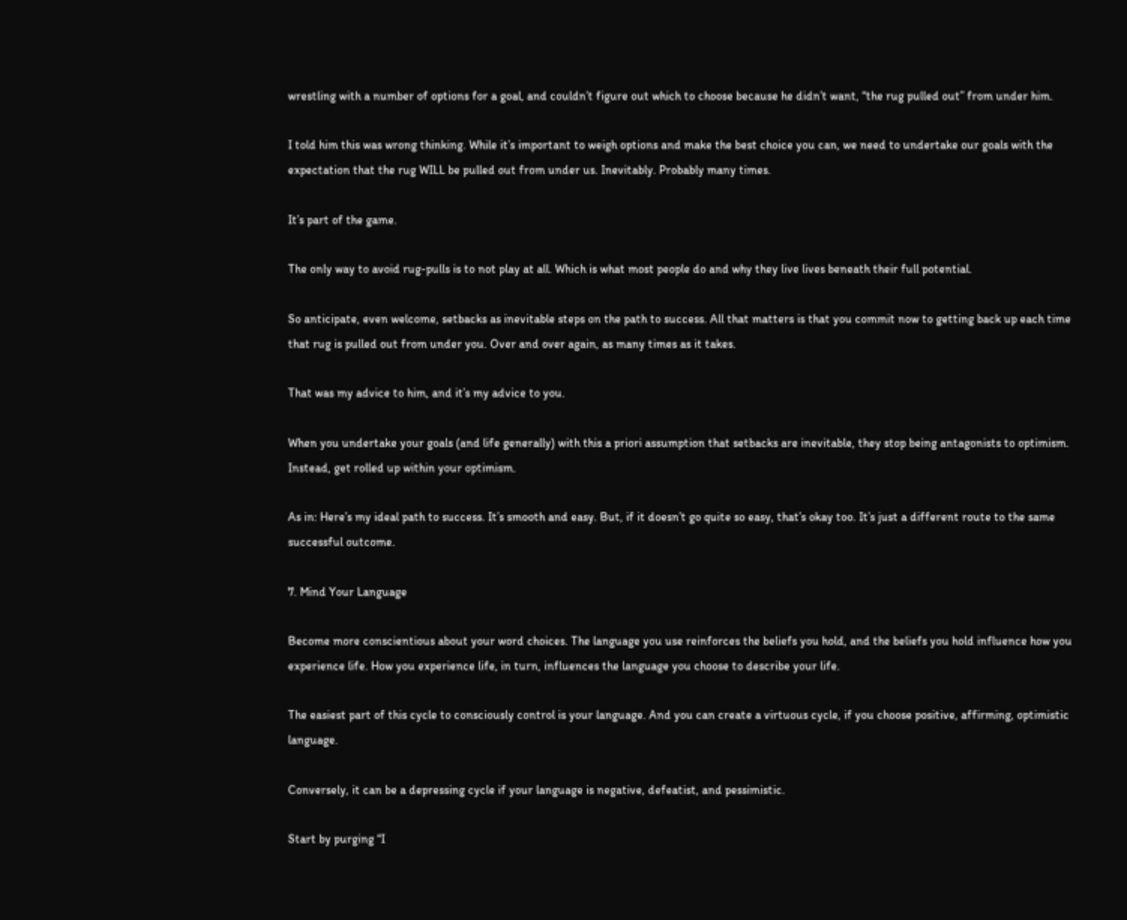wrestling with a number of options for a goal, and couldn’t figure out which to choose because he didn’t want, “the rug pulled out” from under him.

I told him this was wrong thinking. While it’s important to weigh options and make the best choice you can, we need to undertake our goals with the expectation that the rug WILL be pulled out from under us. Inevitably. Probably many times.

It’s part of the game.

The only way to avoid rug-pulls is to not play at all. Which is what most people do and why they live lives beneath their full potential.

So anticipate, even welcome, setbacks as inevitable steps on the path to success. All that matters is that you commit now to getting back up each time that rug is pulled out from under you. Over and over again, as many times as it takes.

That was my advice to him, and it’s my advice to you.

When you undertake your goals (and life generally) with this a priori assumption that setbacks are inevitable, they stop being antagonists to optimism. Instead, get rolled up within your optimism.

As in: Here’s my ideal path to success. It’s smooth and easy. But, if it doesn’t go quite so easy, that’s okay too. It’s just a different route to the same successful outcome.

7. Mind Your Language

Become more conscientious about your word choices. The language you use reinforces the beliefs you hold, and the beliefs you hold influence how you experience life. How you experience life, in turn, influences the language you choose to describe your life.

The easiest part of this cycle to consciously control is your language. And you can create a virtuous cycle, if you choose positive, affirming, optimistic language.

Conversely, it can be a depressing cycle if your language is negative, defeatist, and pessimistic.

Start by purging “I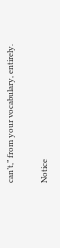can’t,” from your vocabulary, entirely.

Notice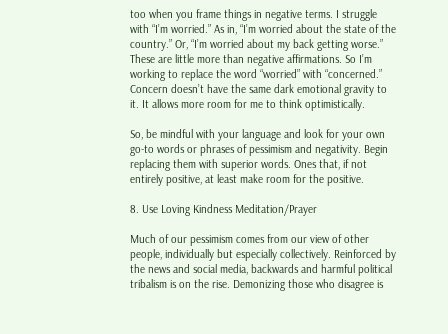too when you frame things in negative terms. I struggle with “I’m worried.” As in, “I’m worried about the state of the country.” Or, “I’m worried about my back getting worse.” These are little more than negative affirmations. So I’m working to replace the word “worried” with “concerned.” Concern doesn’t have the same dark emotional gravity to it. It allows more room for me to think optimistically.

So, be mindful with your language and look for your own go-to words or phrases of pessimism and negativity. Begin replacing them with superior words. Ones that, if not entirely positive, at least make room for the positive.

8. Use Loving Kindness Meditation/Prayer

Much of our pessimism comes from our view of other people, individually but especially collectively. Reinforced by the news and social media, backwards and harmful political tribalism is on the rise. Demonizing those who disagree is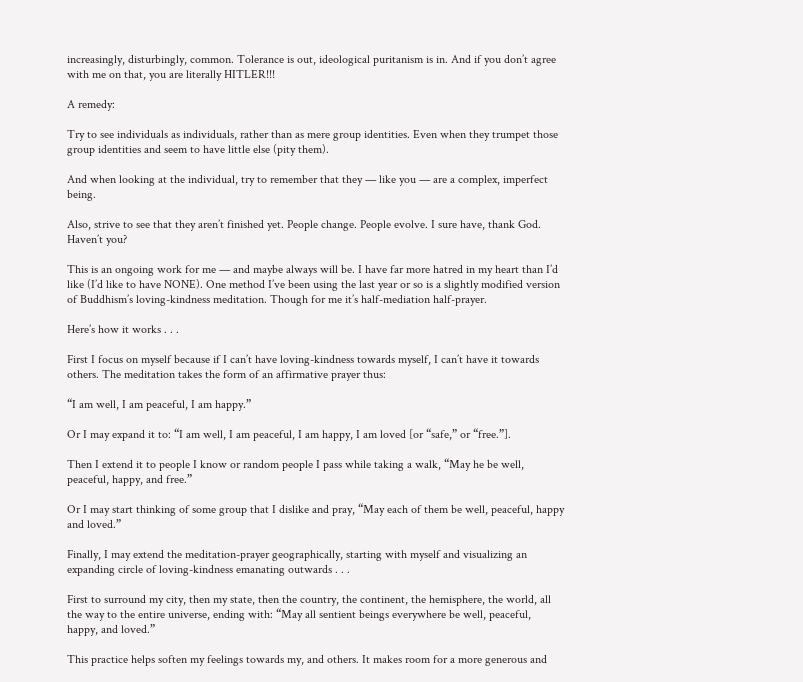increasingly, disturbingly, common. Tolerance is out, ideological puritanism is in. And if you don’t agree with me on that, you are literally HITLER!!!

A remedy:

Try to see individuals as individuals, rather than as mere group identities. Even when they trumpet those group identities and seem to have little else (pity them).

And when looking at the individual, try to remember that they — like you — are a complex, imperfect being.

Also, strive to see that they aren’t finished yet. People change. People evolve. I sure have, thank God. Haven’t you?

This is an ongoing work for me — and maybe always will be. I have far more hatred in my heart than I’d like (I’d like to have NONE). One method I’ve been using the last year or so is a slightly modified version of Buddhism’s loving-kindness meditation. Though for me it’s half-mediation half-prayer.

Here’s how it works . . .

First I focus on myself because if I can’t have loving-kindness towards myself, I can’t have it towards others. The meditation takes the form of an affirmative prayer thus:

“I am well, I am peaceful, I am happy.”

Or I may expand it to: “I am well, I am peaceful, I am happy, I am loved [or “safe,” or “free.”].

Then I extend it to people I know or random people I pass while taking a walk, “May he be well, peaceful, happy, and free.”

Or I may start thinking of some group that I dislike and pray, “May each of them be well, peaceful, happy and loved.”

Finally, I may extend the meditation-prayer geographically, starting with myself and visualizing an expanding circle of loving-kindness emanating outwards . . .

First to surround my city, then my state, then the country, the continent, the hemisphere, the world, all the way to the entire universe, ending with: “May all sentient beings everywhere be well, peaceful, happy, and loved.”

This practice helps soften my feelings towards my, and others. It makes room for a more generous and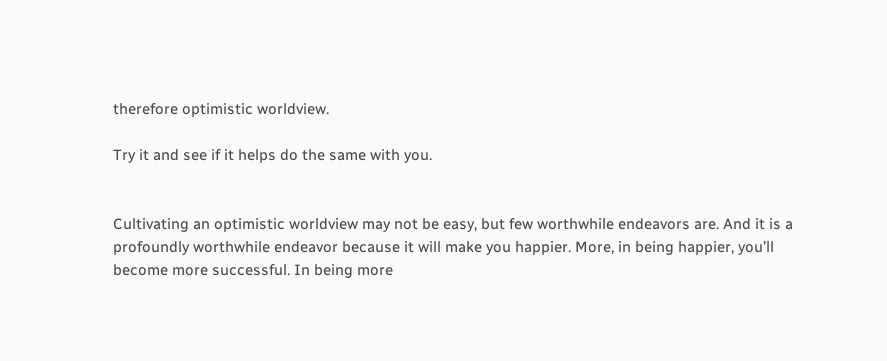therefore optimistic worldview.

Try it and see if it helps do the same with you.


Cultivating an optimistic worldview may not be easy, but few worthwhile endeavors are. And it is a profoundly worthwhile endeavor because it will make you happier. More, in being happier, you’ll become more successful. In being more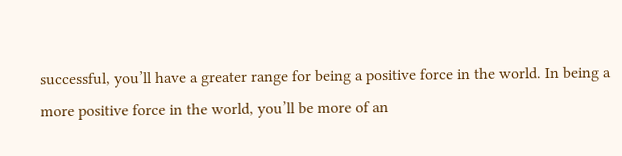successful, you’ll have a greater range for being a positive force in the world. In being a more positive force in the world, you’ll be more of an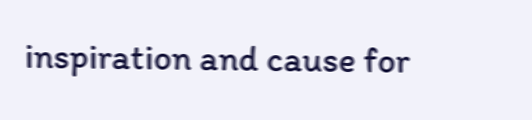inspiration and cause for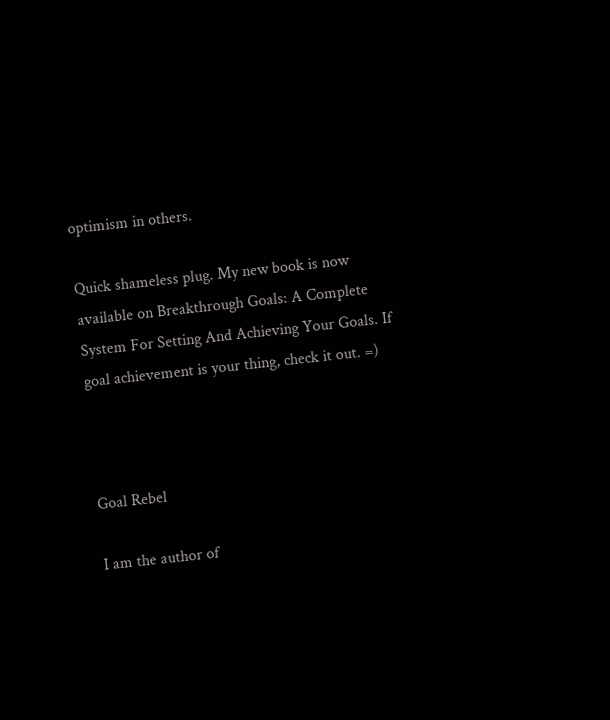optimism in others.

Quick shameless plug. My new book is now available on Breakthrough Goals: A Complete System For Setting And Achieving Your Goals. If goal achievement is your thing, check it out. =)



Goal Rebel

I am the author of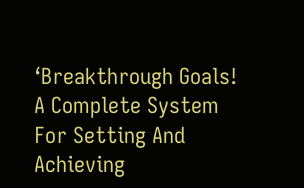‘Breakthrough Goals! A Complete System For Setting And Achieving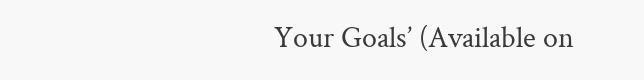Your Goals’ (Available on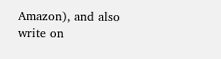Amazon), and also write on